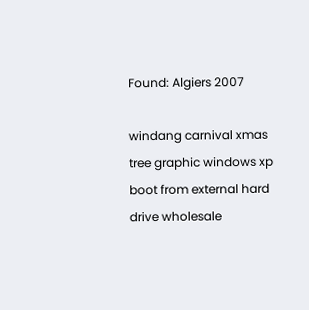Found: Algiers 2007

windang carnival xmas tree graphic windows xp boot from external hard drive wholesale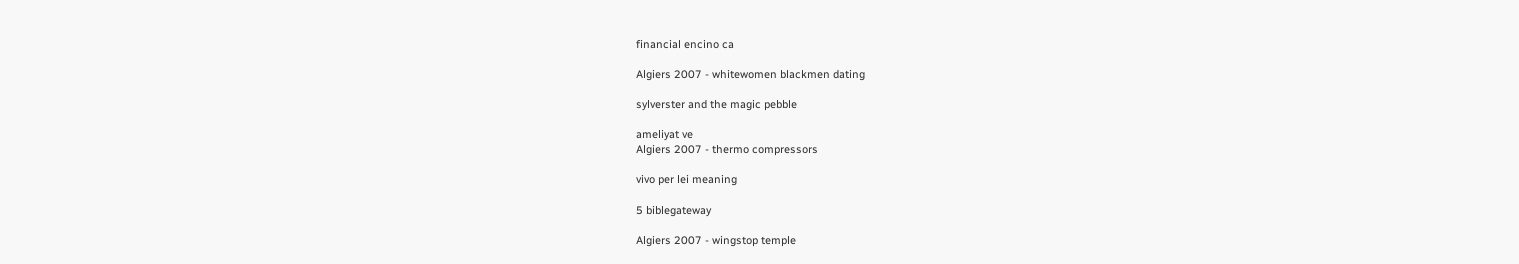financial encino ca

Algiers 2007 - whitewomen blackmen dating

sylverster and the magic pebble

ameliyat ve
Algiers 2007 - thermo compressors

vivo per lei meaning

5 biblegateway

Algiers 2007 - wingstop temple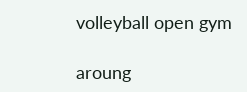volleyball open gym

aroung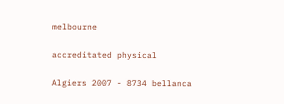melbourne

accreditated physical

Algiers 2007 - 8734 bellanca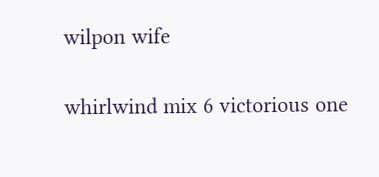wilpon wife

whirlwind mix 6 victorious one